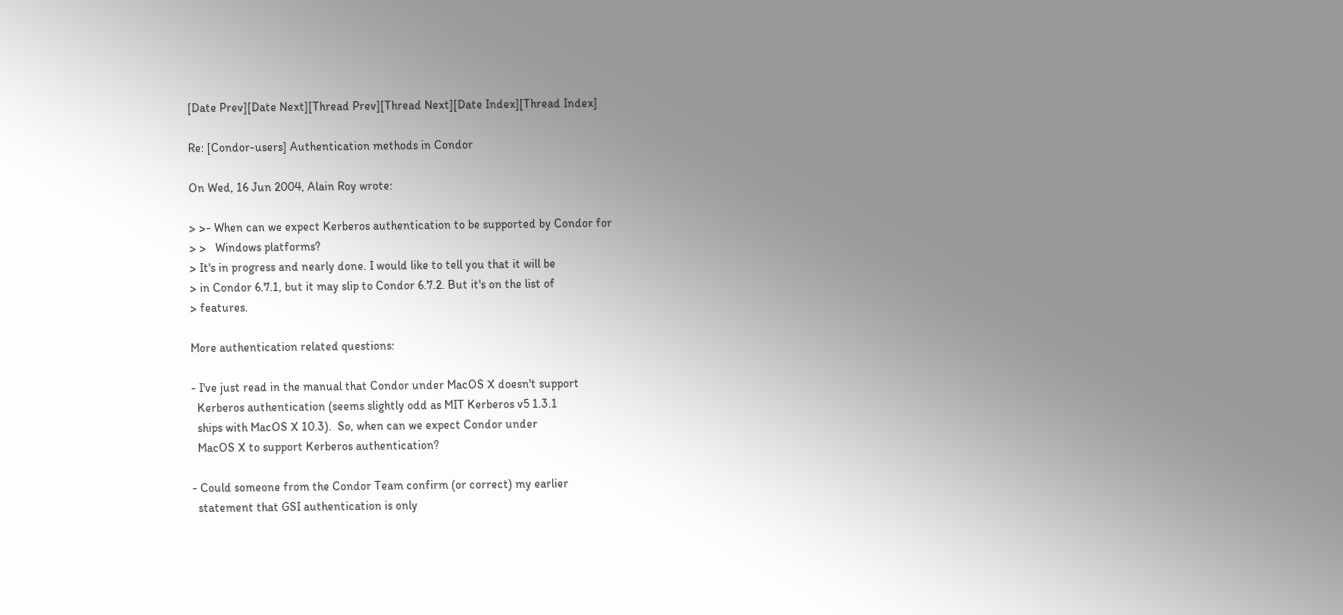[Date Prev][Date Next][Thread Prev][Thread Next][Date Index][Thread Index]

Re: [Condor-users] Authentication methods in Condor

On Wed, 16 Jun 2004, Alain Roy wrote:

> >- When can we expect Kerberos authentication to be supported by Condor for
> >   Windows platforms?
> It's in progress and nearly done. I would like to tell you that it will be
> in Condor 6.7.1, but it may slip to Condor 6.7.2. But it's on the list of
> features.

More authentication related questions:

- I've just read in the manual that Condor under MacOS X doesn't support
  Kerberos authentication (seems slightly odd as MIT Kerberos v5 1.3.1
  ships with MacOS X 10.3).  So, when can we expect Condor under
  MacOS X to support Kerberos authentication?

- Could someone from the Condor Team confirm (or correct) my earlier
  statement that GSI authentication is only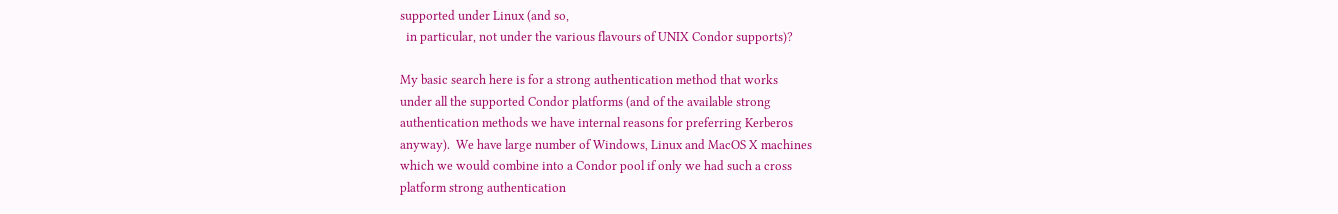supported under Linux (and so,
  in particular, not under the various flavours of UNIX Condor supports)?

My basic search here is for a strong authentication method that works
under all the supported Condor platforms (and of the available strong
authentication methods we have internal reasons for preferring Kerberos
anyway).  We have large number of Windows, Linux and MacOS X machines
which we would combine into a Condor pool if only we had such a cross
platform strong authentication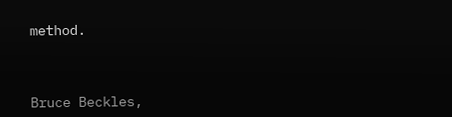method.



Bruce Beckles,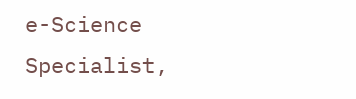e-Science Specialist,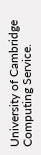University of Cambridge Computing Service.